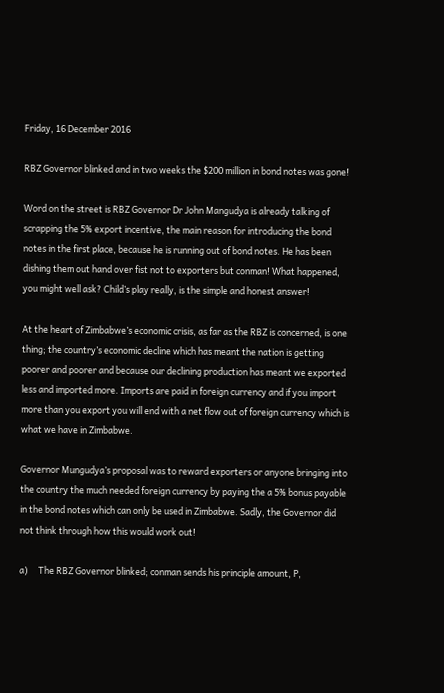Friday, 16 December 2016

RBZ Governor blinked and in two weeks the $200 million in bond notes was gone!

Word on the street is RBZ Governor Dr John Mangudya is already talking of scrapping the 5% export incentive, the main reason for introducing the bond notes in the first place, because he is running out of bond notes. He has been dishing them out hand over fist not to exporters but conman! What happened, you might well ask? Child’s play really, is the simple and honest answer!

At the heart of Zimbabwe’s economic crisis, as far as the RBZ is concerned, is one thing; the country’s economic decline which has meant the nation is getting poorer and poorer and because our declining production has meant we exported less and imported more. Imports are paid in foreign currency and if you import more than you export you will end with a net flow out of foreign currency which is what we have in Zimbabwe.

Governor Mungudya’s proposal was to reward exporters or anyone bringing into the country the much needed foreign currency by paying the a 5% bonus payable in the bond notes which can only be used in Zimbabwe. Sadly, the Governor did not think through how this would work out!

a)     The RBZ Governor blinked; conman sends his principle amount, P,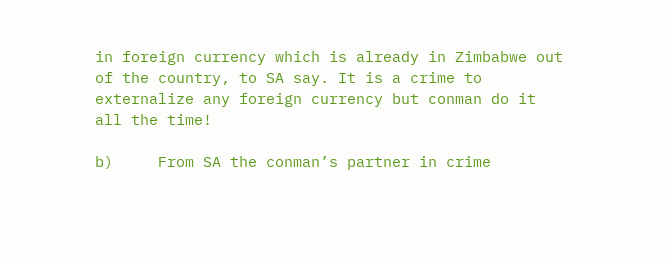in foreign currency which is already in Zimbabwe out of the country, to SA say. It is a crime to externalize any foreign currency but conman do it all the time!

b)     From SA the conman’s partner in crime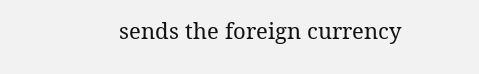sends the foreign currency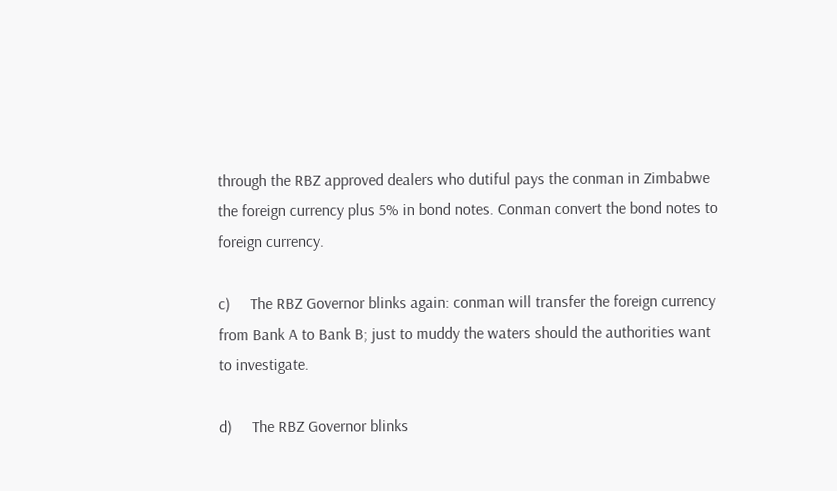through the RBZ approved dealers who dutiful pays the conman in Zimbabwe the foreign currency plus 5% in bond notes. Conman convert the bond notes to foreign currency.

c)     The RBZ Governor blinks again: conman will transfer the foreign currency from Bank A to Bank B; just to muddy the waters should the authorities want to investigate.

d)     The RBZ Governor blinks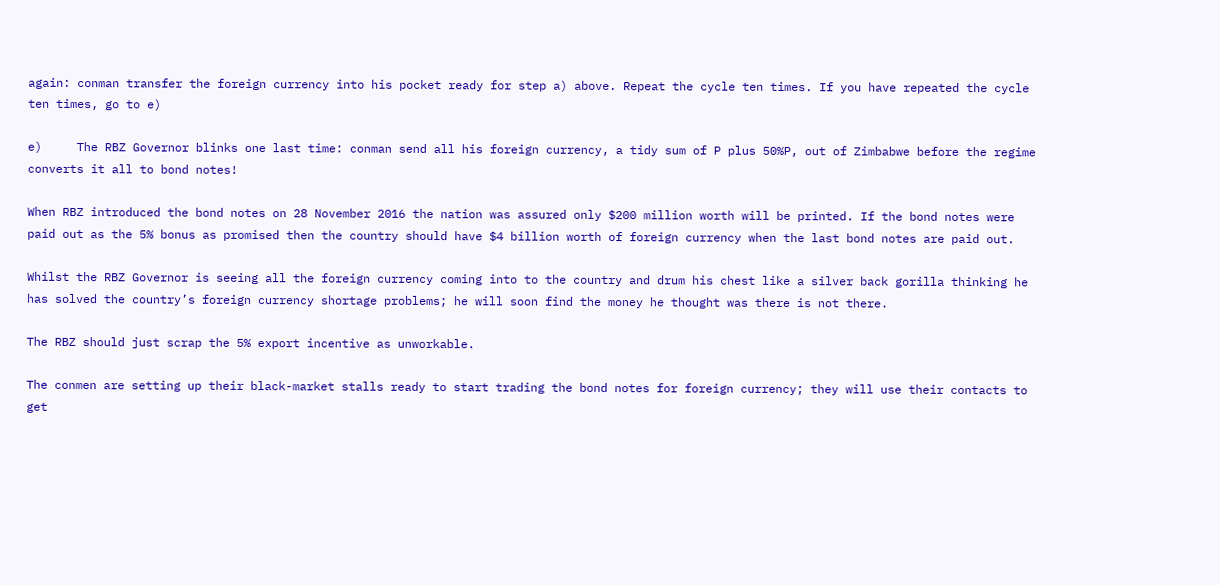again: conman transfer the foreign currency into his pocket ready for step a) above. Repeat the cycle ten times. If you have repeated the cycle ten times, go to e)

e)     The RBZ Governor blinks one last time: conman send all his foreign currency, a tidy sum of P plus 50%P, out of Zimbabwe before the regime converts it all to bond notes!

When RBZ introduced the bond notes on 28 November 2016 the nation was assured only $200 million worth will be printed. If the bond notes were paid out as the 5% bonus as promised then the country should have $4 billion worth of foreign currency when the last bond notes are paid out.

Whilst the RBZ Governor is seeing all the foreign currency coming into to the country and drum his chest like a silver back gorilla thinking he has solved the country’s foreign currency shortage problems; he will soon find the money he thought was there is not there.

The RBZ should just scrap the 5% export incentive as unworkable.

The conmen are setting up their black-market stalls ready to start trading the bond notes for foreign currency; they will use their contacts to get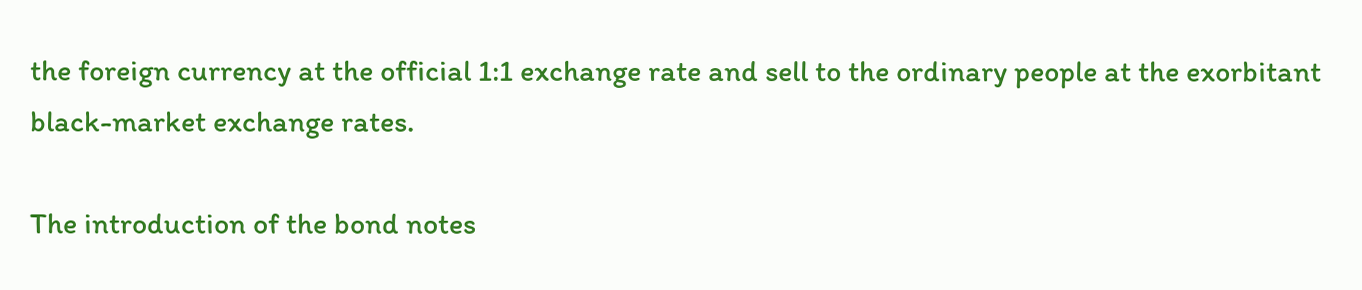the foreign currency at the official 1:1 exchange rate and sell to the ordinary people at the exorbitant black-market exchange rates.

The introduction of the bond notes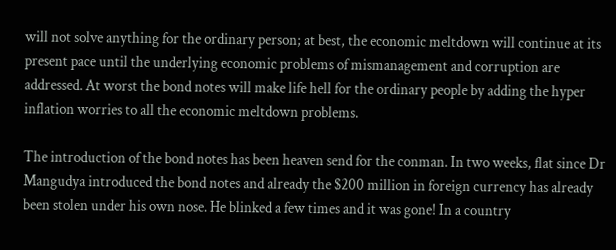will not solve anything for the ordinary person; at best, the economic meltdown will continue at its present pace until the underlying economic problems of mismanagement and corruption are addressed. At worst the bond notes will make life hell for the ordinary people by adding the hyper inflation worries to all the economic meltdown problems.

The introduction of the bond notes has been heaven send for the conman. In two weeks, flat since Dr Mangudya introduced the bond notes and already the $200 million in foreign currency has already been stolen under his own nose. He blinked a few times and it was gone! In a country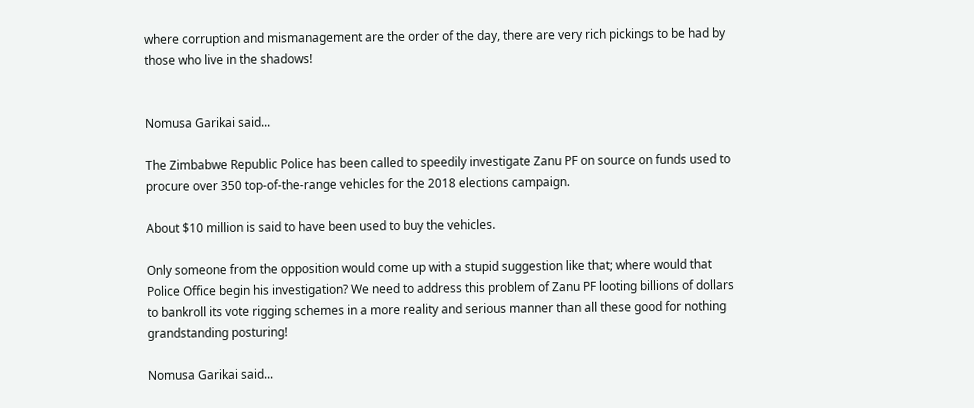where corruption and mismanagement are the order of the day, there are very rich pickings to be had by those who live in the shadows!


Nomusa Garikai said...

The Zimbabwe Republic Police has been called to speedily investigate Zanu PF on source on funds used to procure over 350 top-of-the-range vehicles for the 2018 elections campaign.

About $10 million is said to have been used to buy the vehicles.

Only someone from the opposition would come up with a stupid suggestion like that; where would that Police Office begin his investigation? We need to address this problem of Zanu PF looting billions of dollars to bankroll its vote rigging schemes in a more reality and serious manner than all these good for nothing grandstanding posturing!

Nomusa Garikai said...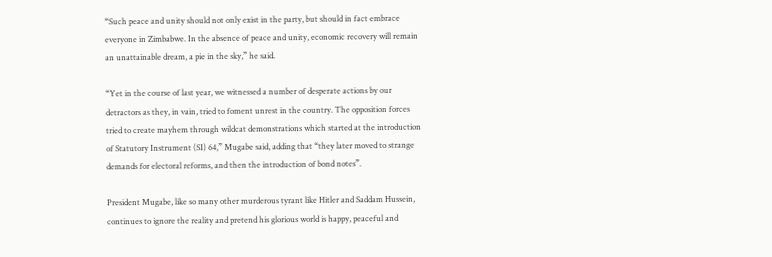“Such peace and unity should not only exist in the party, but should in fact embrace everyone in Zimbabwe. In the absence of peace and unity, economic recovery will remain an unattainable dream, a pie in the sky,” he said.

“Yet in the course of last year, we witnessed a number of desperate actions by our detractors as they, in vain, tried to foment unrest in the country. The opposition forces tried to create mayhem through wildcat demonstrations which started at the introduction of Statutory Instrument (SI) 64,” Mugabe said, adding that “they later moved to strange demands for electoral reforms, and then the introduction of bond notes”.

President Mugabe, like so many other murderous tyrant like Hitler and Saddam Hussein, continues to ignore the reality and pretend his glorious world is happy, peaceful and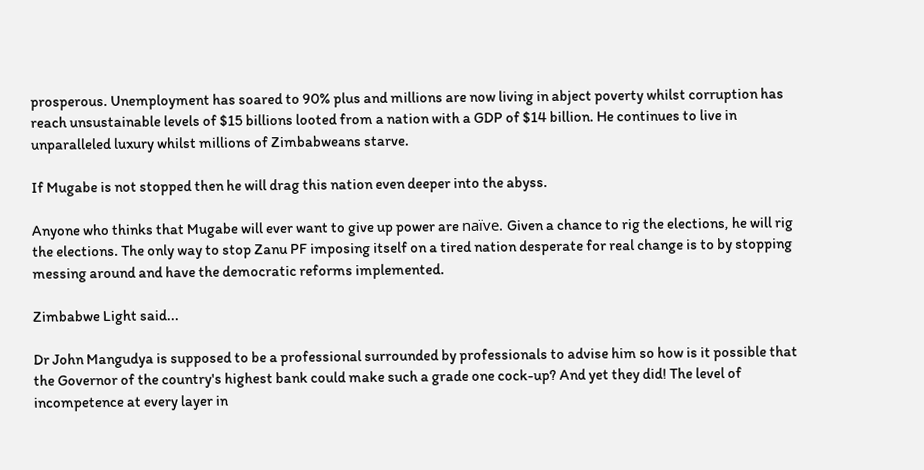prosperous. Unemployment has soared to 90% plus and millions are now living in abject poverty whilst corruption has reach unsustainable levels of $15 billions looted from a nation with a GDP of $14 billion. He continues to live in unparalleled luxury whilst millions of Zimbabweans starve.

If Mugabe is not stopped then he will drag this nation even deeper into the abyss.

Anyone who thinks that Mugabe will ever want to give up power are naïve. Given a chance to rig the elections, he will rig the elections. The only way to stop Zanu PF imposing itself on a tired nation desperate for real change is to by stopping messing around and have the democratic reforms implemented.

Zimbabwe Light said...

Dr John Mangudya is supposed to be a professional surrounded by professionals to advise him so how is it possible that the Governor of the country's highest bank could make such a grade one cock-up? And yet they did! The level of incompetence at every layer in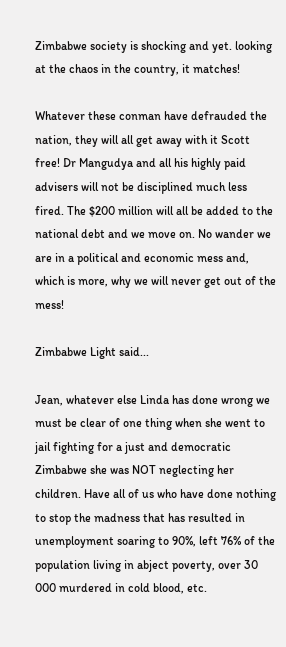Zimbabwe society is shocking and yet. looking at the chaos in the country, it matches!

Whatever these conman have defrauded the nation, they will all get away with it Scott free! Dr Mangudya and all his highly paid advisers will not be disciplined much less fired. The $200 million will all be added to the national debt and we move on. No wander we are in a political and economic mess and, which is more, why we will never get out of the mess!

Zimbabwe Light said...

Jean, whatever else Linda has done wrong we must be clear of one thing when she went to jail fighting for a just and democratic Zimbabwe she was NOT neglecting her children. Have all of us who have done nothing to stop the madness that has resulted in unemployment soaring to 90%, left 76% of the population living in abject poverty, over 30 000 murdered in cold blood, etc.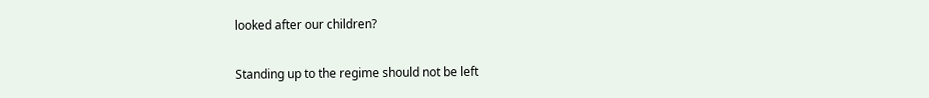looked after our children?

Standing up to the regime should not be left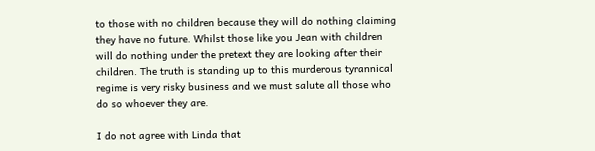to those with no children because they will do nothing claiming they have no future. Whilst those like you Jean with children will do nothing under the pretext they are looking after their children. The truth is standing up to this murderous tyrannical regime is very risky business and we must salute all those who do so whoever they are.

I do not agree with Linda that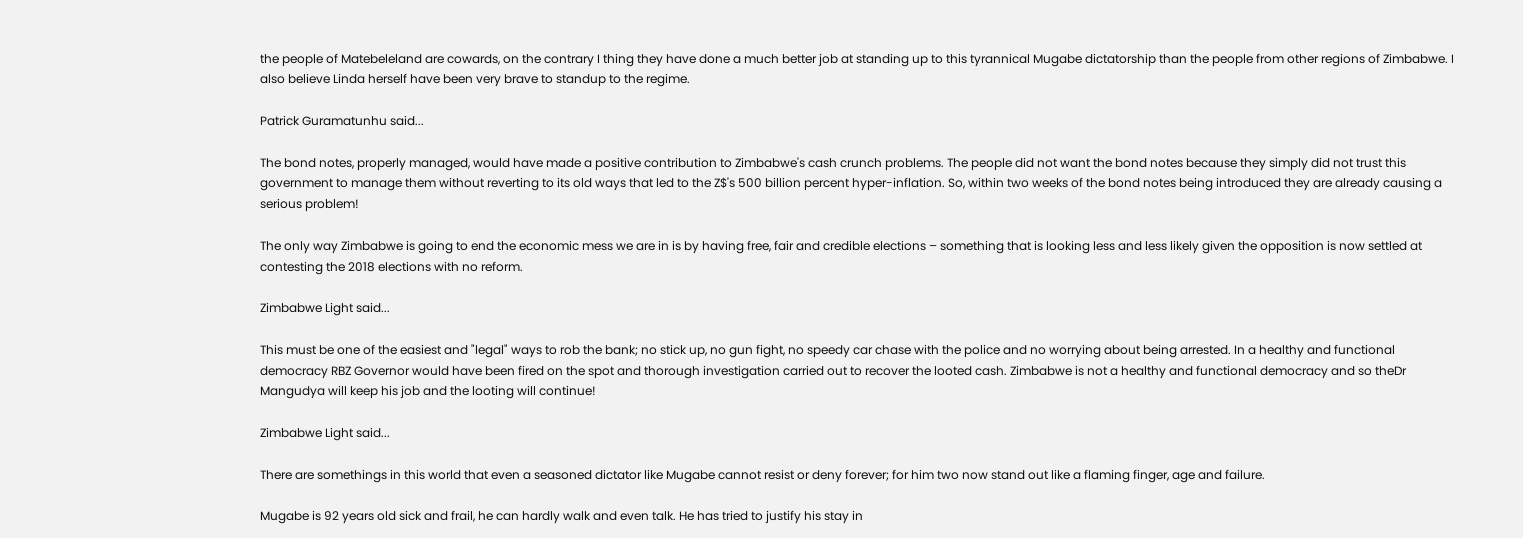the people of Matebeleland are cowards, on the contrary I thing they have done a much better job at standing up to this tyrannical Mugabe dictatorship than the people from other regions of Zimbabwe. I also believe Linda herself have been very brave to standup to the regime.

Patrick Guramatunhu said...

The bond notes, properly managed, would have made a positive contribution to Zimbabwe's cash crunch problems. The people did not want the bond notes because they simply did not trust this government to manage them without reverting to its old ways that led to the Z$'s 500 billion percent hyper-inflation. So, within two weeks of the bond notes being introduced they are already causing a serious problem!

The only way Zimbabwe is going to end the economic mess we are in is by having free, fair and credible elections – something that is looking less and less likely given the opposition is now settled at contesting the 2018 elections with no reform.

Zimbabwe Light said...

This must be one of the easiest and "legal" ways to rob the bank; no stick up, no gun fight, no speedy car chase with the police and no worrying about being arrested. In a healthy and functional democracy RBZ Governor would have been fired on the spot and thorough investigation carried out to recover the looted cash. Zimbabwe is not a healthy and functional democracy and so theDr Mangudya will keep his job and the looting will continue!

Zimbabwe Light said...

There are somethings in this world that even a seasoned dictator like Mugabe cannot resist or deny forever; for him two now stand out like a flaming finger, age and failure.

Mugabe is 92 years old sick and frail, he can hardly walk and even talk. He has tried to justify his stay in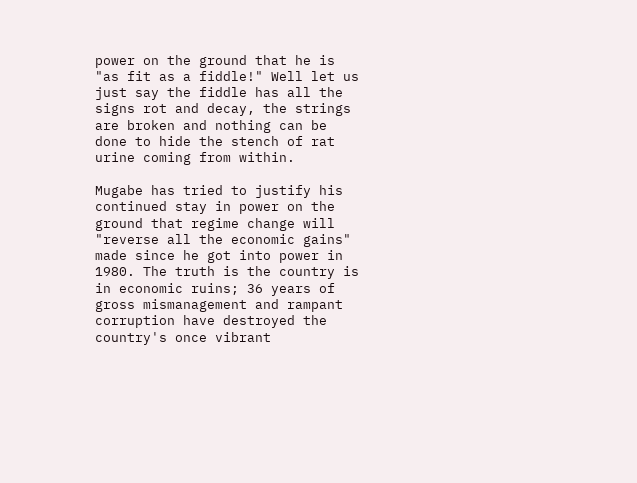power on the ground that he is "as fit as a fiddle!" Well let us just say the fiddle has all the signs rot and decay, the strings are broken and nothing can be done to hide the stench of rat urine coming from within.

Mugabe has tried to justify his continued stay in power on the ground that regime change will "reverse all the economic gains" made since he got into power in 1980. The truth is the country is in economic ruins; 36 years of gross mismanagement and rampant corruption have destroyed the country's once vibrant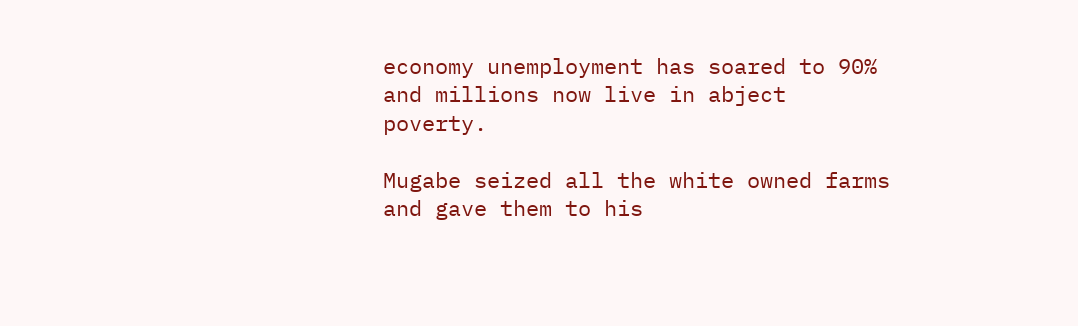economy unemployment has soared to 90% and millions now live in abject poverty.

Mugabe seized all the white owned farms and gave them to his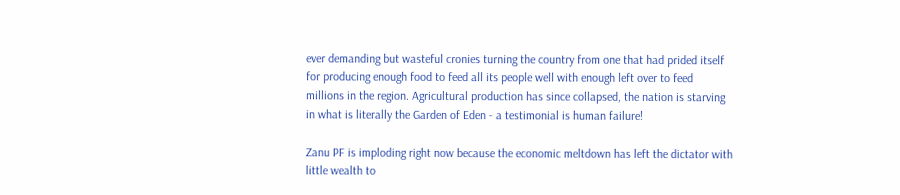ever demanding but wasteful cronies turning the country from one that had prided itself for producing enough food to feed all its people well with enough left over to feed millions in the region. Agricultural production has since collapsed, the nation is starving in what is literally the Garden of Eden - a testimonial is human failure!

Zanu PF is imploding right now because the economic meltdown has left the dictator with little wealth to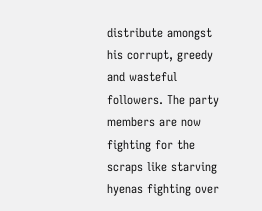distribute amongst his corrupt, greedy and wasteful followers. The party members are now fighting for the scraps like starving hyenas fighting over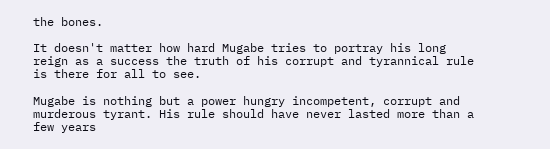the bones.

It doesn't matter how hard Mugabe tries to portray his long reign as a success the truth of his corrupt and tyrannical rule is there for all to see.

Mugabe is nothing but a power hungry incompetent, corrupt and murderous tyrant. His rule should have never lasted more than a few years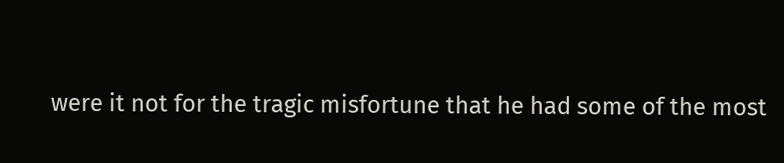were it not for the tragic misfortune that he had some of the most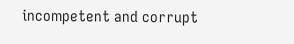incompetent and corrupt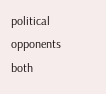political opponents both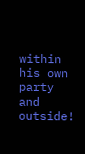within his own party and outside!